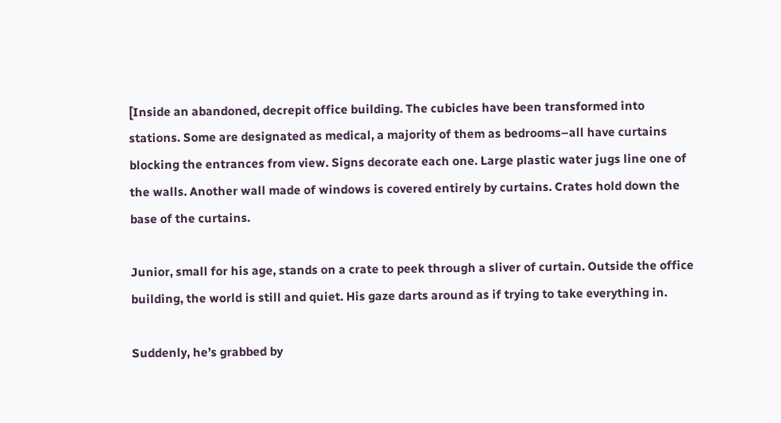[Inside an abandoned, decrepit office building. The cubicles have been transformed into stations. Some are designated as medical, a majority of them as bedrooms–all have curtains blocking the entrances from view. Signs decorate each one. Large plastic water jugs line one of the walls. Another wall made of windows is covered entirely by curtains. Crates hold down the base of the curtains.

Junior, small for his age, stands on a crate to peek through a sliver of curtain. Outside the office building, the world is still and quiet. His gaze darts around as if trying to take everything in.

Suddenly, he’s grabbed by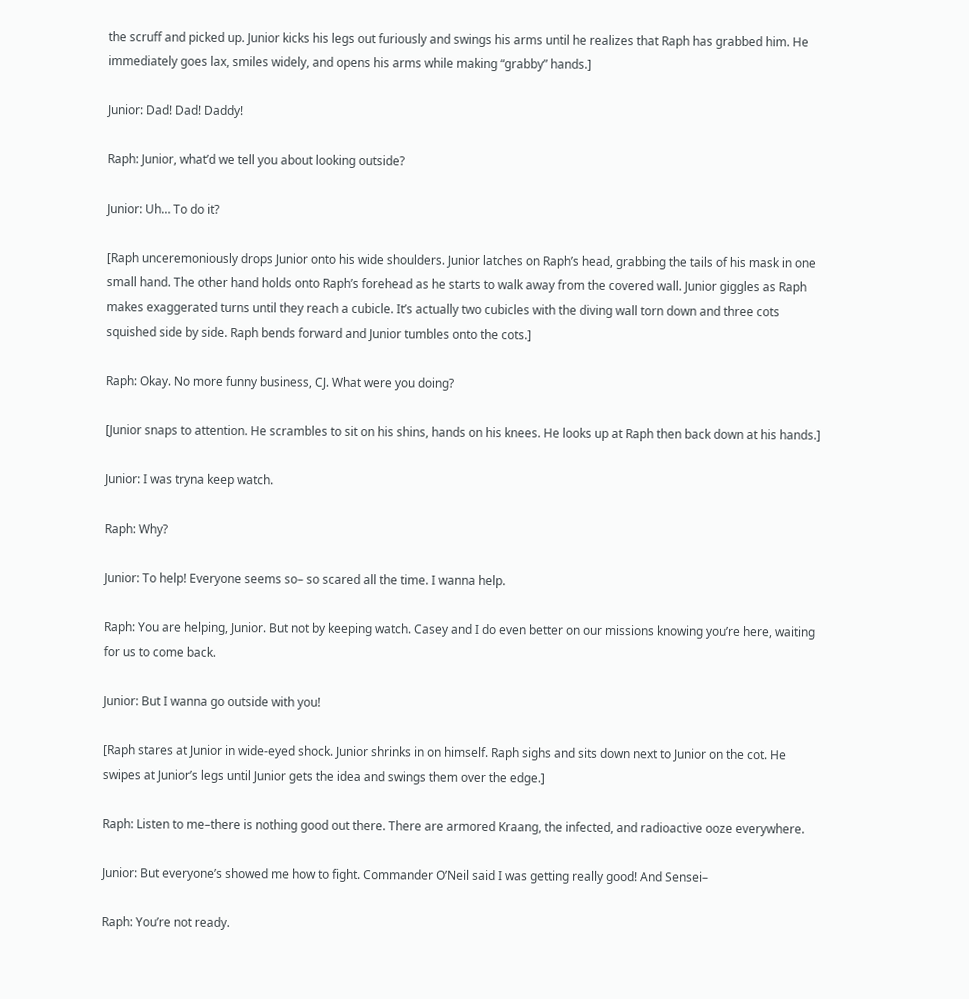the scruff and picked up. Junior kicks his legs out furiously and swings his arms until he realizes that Raph has grabbed him. He immediately goes lax, smiles widely, and opens his arms while making “grabby” hands.]

Junior: Dad! Dad! Daddy!

Raph: Junior, what’d we tell you about looking outside?

Junior: Uh… To do it?

[Raph unceremoniously drops Junior onto his wide shoulders. Junior latches on Raph’s head, grabbing the tails of his mask in one small hand. The other hand holds onto Raph’s forehead as he starts to walk away from the covered wall. Junior giggles as Raph makes exaggerated turns until they reach a cubicle. It’s actually two cubicles with the diving wall torn down and three cots squished side by side. Raph bends forward and Junior tumbles onto the cots.]

Raph: Okay. No more funny business, CJ. What were you doing?

[Junior snaps to attention. He scrambles to sit on his shins, hands on his knees. He looks up at Raph then back down at his hands.]

Junior: I was tryna keep watch.

Raph: Why?

Junior: To help! Everyone seems so– so scared all the time. I wanna help.

Raph: You are helping, Junior. But not by keeping watch. Casey and I do even better on our missions knowing you’re here, waiting for us to come back.

Junior: But I wanna go outside with you!

[Raph stares at Junior in wide-eyed shock. Junior shrinks in on himself. Raph sighs and sits down next to Junior on the cot. He swipes at Junior’s legs until Junior gets the idea and swings them over the edge.]

Raph: Listen to me–there is nothing good out there. There are armored Kraang, the infected, and radioactive ooze everywhere.

Junior: But everyone’s showed me how to fight. Commander O’Neil said I was getting really good! And Sensei–

Raph: You’re not ready.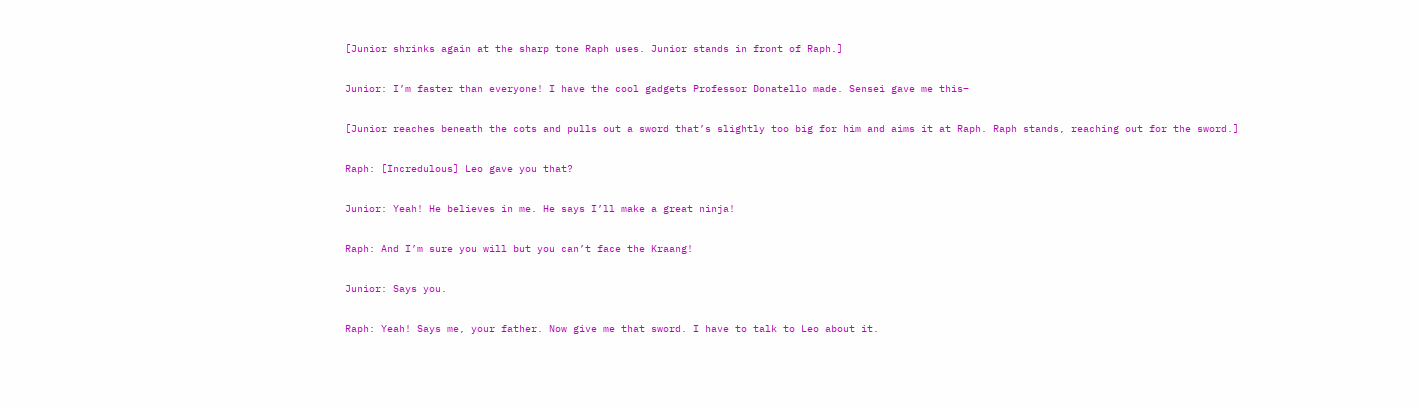[Junior shrinks again at the sharp tone Raph uses. Junior stands in front of Raph.]

Junior: I’m faster than everyone! I have the cool gadgets Professor Donatello made. Sensei gave me this–

[Junior reaches beneath the cots and pulls out a sword that’s slightly too big for him and aims it at Raph. Raph stands, reaching out for the sword.]

Raph: [Incredulous] Leo gave you that?

Junior: Yeah! He believes in me. He says I’ll make a great ninja!

Raph: And I’m sure you will but you can’t face the Kraang!

Junior: Says you.

Raph: Yeah! Says me, your father. Now give me that sword. I have to talk to Leo about it.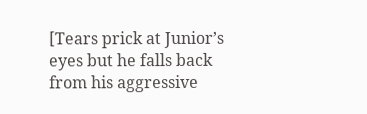[Tears prick at Junior’s eyes but he falls back from his aggressive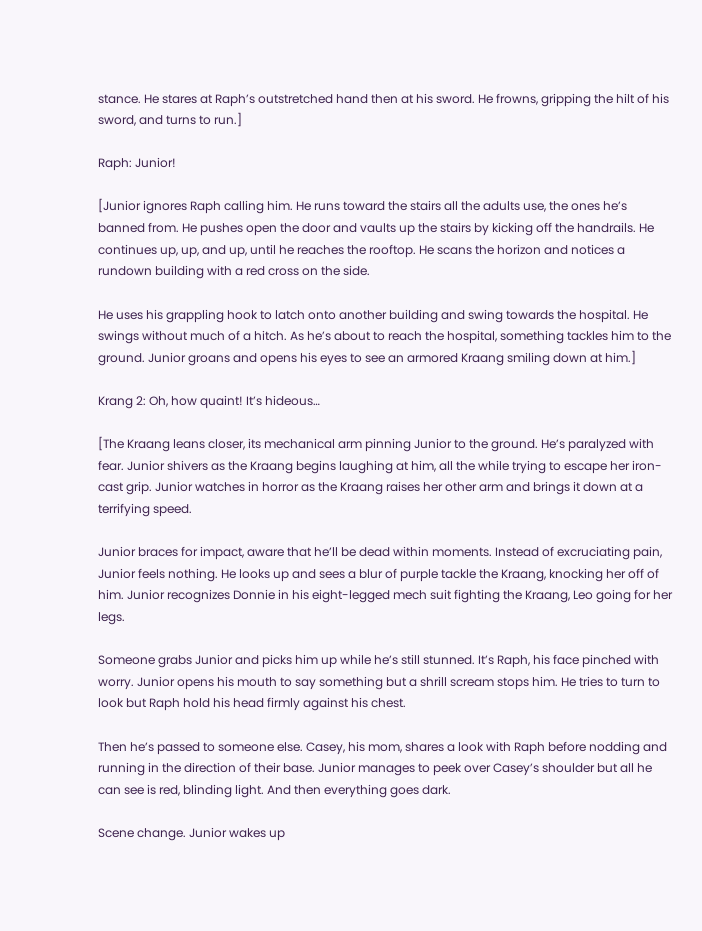stance. He stares at Raph’s outstretched hand then at his sword. He frowns, gripping the hilt of his sword, and turns to run.]

Raph: Junior!

[Junior ignores Raph calling him. He runs toward the stairs all the adults use, the ones he’s banned from. He pushes open the door and vaults up the stairs by kicking off the handrails. He continues up, up, and up, until he reaches the rooftop. He scans the horizon and notices a rundown building with a red cross on the side.

He uses his grappling hook to latch onto another building and swing towards the hospital. He swings without much of a hitch. As he’s about to reach the hospital, something tackles him to the ground. Junior groans and opens his eyes to see an armored Kraang smiling down at him.]

Krang 2: Oh, how quaint! It’s hideous…

[The Kraang leans closer, its mechanical arm pinning Junior to the ground. He’s paralyzed with fear. Junior shivers as the Kraang begins laughing at him, all the while trying to escape her iron-cast grip. Junior watches in horror as the Kraang raises her other arm and brings it down at a terrifying speed.

Junior braces for impact, aware that he’ll be dead within moments. Instead of excruciating pain, Junior feels nothing. He looks up and sees a blur of purple tackle the Kraang, knocking her off of him. Junior recognizes Donnie in his eight-legged mech suit fighting the Kraang, Leo going for her legs.

Someone grabs Junior and picks him up while he’s still stunned. It’s Raph, his face pinched with worry. Junior opens his mouth to say something but a shrill scream stops him. He tries to turn to look but Raph hold his head firmly against his chest.

Then he’s passed to someone else. Casey, his mom, shares a look with Raph before nodding and running in the direction of their base. Junior manages to peek over Casey’s shoulder but all he can see is red, blinding light. And then everything goes dark.

Scene change. Junior wakes up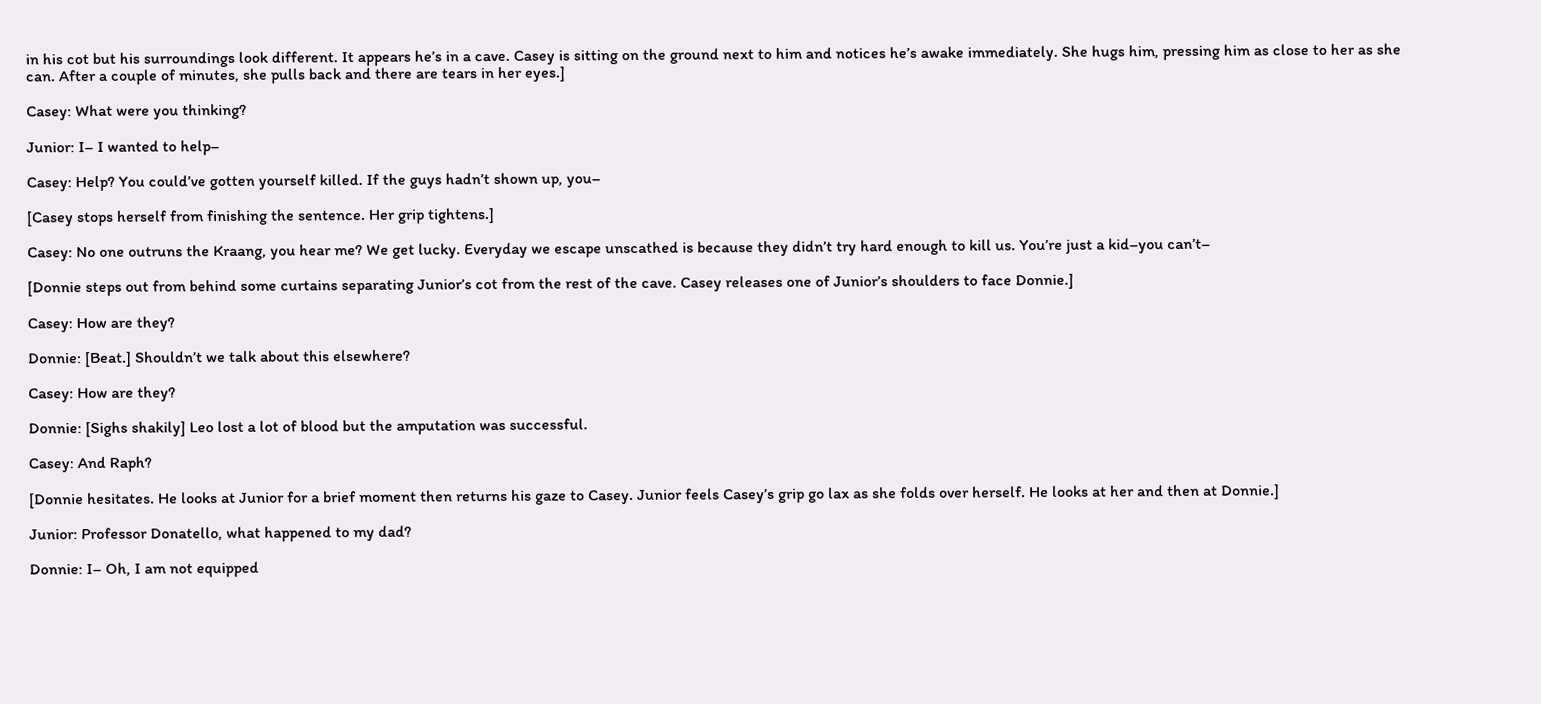in his cot but his surroundings look different. It appears he’s in a cave. Casey is sitting on the ground next to him and notices he’s awake immediately. She hugs him, pressing him as close to her as she can. After a couple of minutes, she pulls back and there are tears in her eyes.]

Casey: What were you thinking?

Junior: I– I wanted to help–

Casey: Help? You could’ve gotten yourself killed. If the guys hadn’t shown up, you–

[Casey stops herself from finishing the sentence. Her grip tightens.]

Casey: No one outruns the Kraang, you hear me? We get lucky. Everyday we escape unscathed is because they didn’t try hard enough to kill us. You’re just a kid–you can’t–

[Donnie steps out from behind some curtains separating Junior’s cot from the rest of the cave. Casey releases one of Junior’s shoulders to face Donnie.]

Casey: How are they?

Donnie: [Beat.] Shouldn’t we talk about this elsewhere?

Casey: How are they?

Donnie: [Sighs shakily] Leo lost a lot of blood but the amputation was successful.

Casey: And Raph?

[Donnie hesitates. He looks at Junior for a brief moment then returns his gaze to Casey. Junior feels Casey’s grip go lax as she folds over herself. He looks at her and then at Donnie.]

Junior: Professor Donatello, what happened to my dad?

Donnie: I– Oh, I am not equipped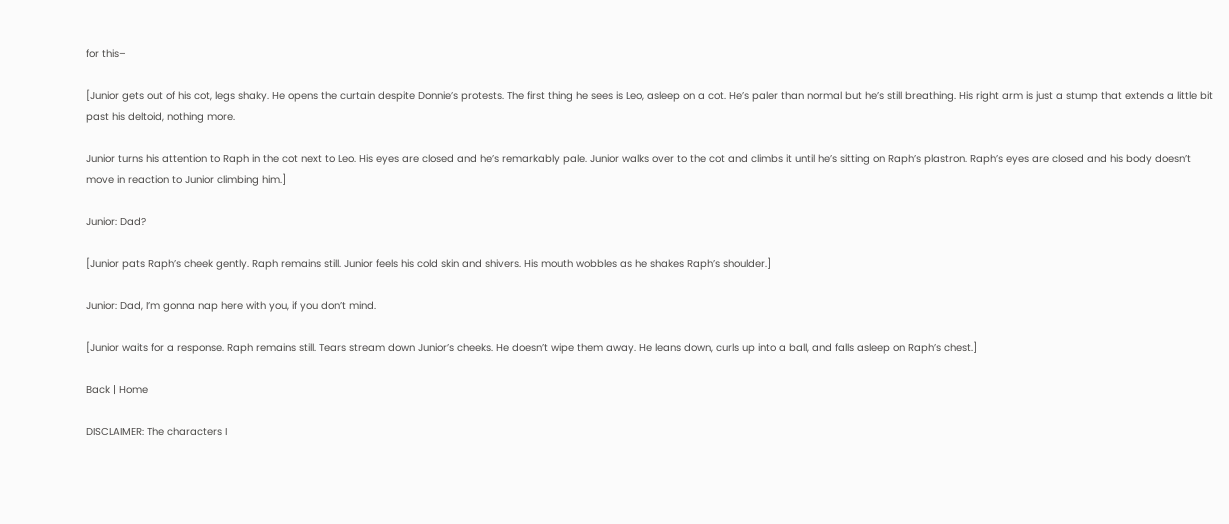for this–

[Junior gets out of his cot, legs shaky. He opens the curtain despite Donnie’s protests. The first thing he sees is Leo, asleep on a cot. He’s paler than normal but he’s still breathing. His right arm is just a stump that extends a little bit past his deltoid, nothing more.

Junior turns his attention to Raph in the cot next to Leo. His eyes are closed and he’s remarkably pale. Junior walks over to the cot and climbs it until he’s sitting on Raph’s plastron. Raph’s eyes are closed and his body doesn’t move in reaction to Junior climbing him.]

Junior: Dad?

[Junior pats Raph’s cheek gently. Raph remains still. Junior feels his cold skin and shivers. His mouth wobbles as he shakes Raph’s shoulder.]

Junior: Dad, I’m gonna nap here with you, if you don’t mind.

[Junior waits for a response. Raph remains still. Tears stream down Junior’s cheeks. He doesn’t wipe them away. He leans down, curls up into a ball, and falls asleep on Raph’s chest.]

Back | Home

DISCLAIMER: The characters I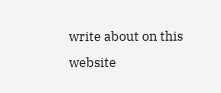write about on this website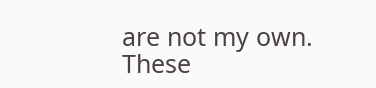are not my own. These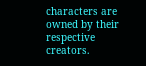characters are owned by their respective creators.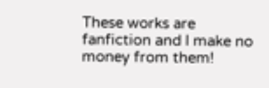These works are fanfiction and I make no money from them!